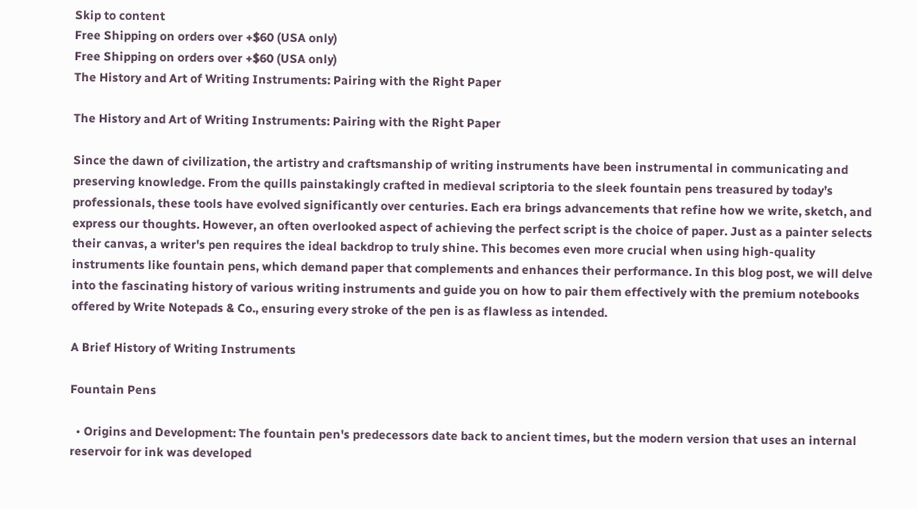Skip to content
Free Shipping on orders over +$60 (USA only)
Free Shipping on orders over +$60 (USA only)
The History and Art of Writing Instruments: Pairing with the Right Paper

The History and Art of Writing Instruments: Pairing with the Right Paper

Since the dawn of civilization, the artistry and craftsmanship of writing instruments have been instrumental in communicating and preserving knowledge. From the quills painstakingly crafted in medieval scriptoria to the sleek fountain pens treasured by today’s professionals, these tools have evolved significantly over centuries. Each era brings advancements that refine how we write, sketch, and express our thoughts. However, an often overlooked aspect of achieving the perfect script is the choice of paper. Just as a painter selects their canvas, a writer's pen requires the ideal backdrop to truly shine. This becomes even more crucial when using high-quality instruments like fountain pens, which demand paper that complements and enhances their performance. In this blog post, we will delve into the fascinating history of various writing instruments and guide you on how to pair them effectively with the premium notebooks offered by Write Notepads & Co., ensuring every stroke of the pen is as flawless as intended.

A Brief History of Writing Instruments

Fountain Pens

  • Origins and Development: The fountain pen's predecessors date back to ancient times, but the modern version that uses an internal reservoir for ink was developed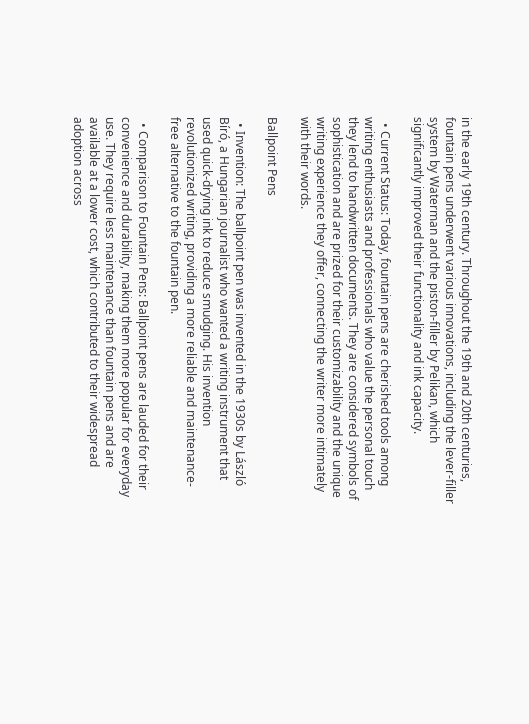in the early 19th century. Throughout the 19th and 20th centuries, fountain pens underwent various innovations, including the lever-filler system by Waterman and the piston-filler by Pelikan, which significantly improved their functionality and ink capacity.

  • Current Status: Today, fountain pens are cherished tools among writing enthusiasts and professionals who value the personal touch they lend to handwritten documents. They are considered symbols of sophistication and are prized for their customizability and the unique writing experience they offer, connecting the writer more intimately with their words.

Ballpoint Pens

  • Invention: The ballpoint pen was invented in the 1930s by László Bíró, a Hungarian journalist who wanted a writing instrument that used quick-drying ink to reduce smudging. His invention revolutionized writing, providing a more reliable and maintenance-free alternative to the fountain pen.

  • Comparison to Fountain Pens: Ballpoint pens are lauded for their convenience and durability, making them more popular for everyday use. They require less maintenance than fountain pens and are available at a lower cost, which contributed to their widespread adoption across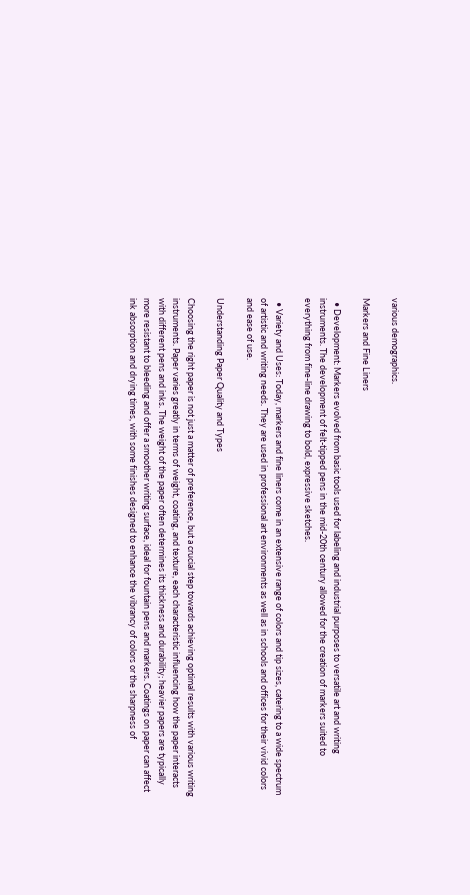various demographics.

Markers and Fine Liners

  • Development: Markers evolved from basic tools used for labeling and industrial purposes to versatile art and writing instruments. The development of felt-tipped pens in the mid-20th century allowed for the creation of markers suited to everything from fine-line drawing to bold, expressive sketches.

  • Variety and Uses: Today, markers and fine liners come in an extensive range of colors and tip sizes, catering to a wide spectrum of artistic and writing needs. They are used in professional art environments as well as in schools and offices for their vivid colors and ease of use.

Understanding Paper Quality and Types

Choosing the right paper is not just a matter of preference, but a crucial step towards achieving optimal results with various writing instruments. Paper varies greatly in terms of weight, coating, and texture, each characteristic influencing how the paper interacts with different pens and inks. The weight of the paper often determines its thickness and durability; heavier papers are typically more resistant to bleeding and offer a smoother writing surface, ideal for fountain pens and markers. Coatings on paper can affect ink absorption and drying times, with some finishes designed to enhance the vibrancy of colors or the sharpness of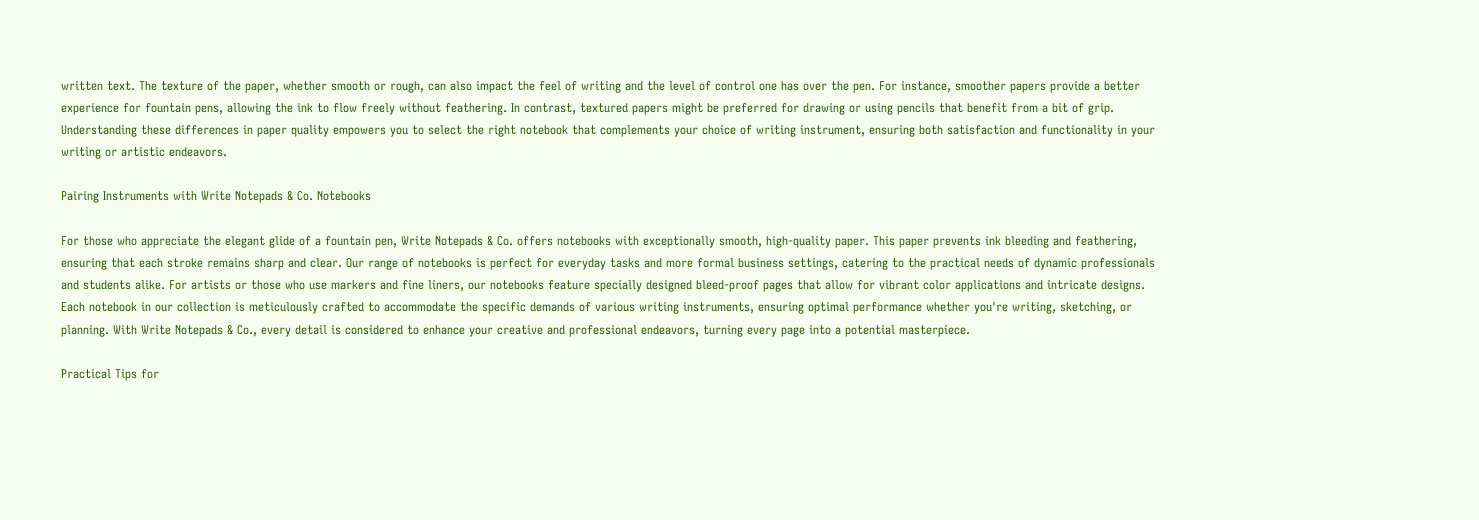written text. The texture of the paper, whether smooth or rough, can also impact the feel of writing and the level of control one has over the pen. For instance, smoother papers provide a better experience for fountain pens, allowing the ink to flow freely without feathering. In contrast, textured papers might be preferred for drawing or using pencils that benefit from a bit of grip. Understanding these differences in paper quality empowers you to select the right notebook that complements your choice of writing instrument, ensuring both satisfaction and functionality in your writing or artistic endeavors.

Pairing Instruments with Write Notepads & Co. Notebooks

For those who appreciate the elegant glide of a fountain pen, Write Notepads & Co. offers notebooks with exceptionally smooth, high-quality paper. This paper prevents ink bleeding and feathering, ensuring that each stroke remains sharp and clear. Our range of notebooks is perfect for everyday tasks and more formal business settings, catering to the practical needs of dynamic professionals and students alike. For artists or those who use markers and fine liners, our notebooks feature specially designed bleed-proof pages that allow for vibrant color applications and intricate designs. Each notebook in our collection is meticulously crafted to accommodate the specific demands of various writing instruments, ensuring optimal performance whether you're writing, sketching, or planning. With Write Notepads & Co., every detail is considered to enhance your creative and professional endeavors, turning every page into a potential masterpiece.

Practical Tips for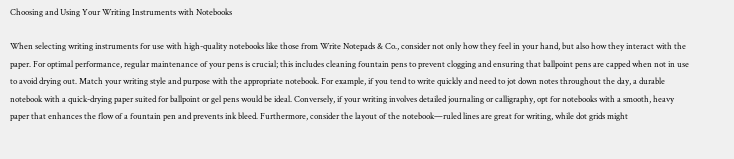Choosing and Using Your Writing Instruments with Notebooks

When selecting writing instruments for use with high-quality notebooks like those from Write Notepads & Co., consider not only how they feel in your hand, but also how they interact with the paper. For optimal performance, regular maintenance of your pens is crucial; this includes cleaning fountain pens to prevent clogging and ensuring that ballpoint pens are capped when not in use to avoid drying out. Match your writing style and purpose with the appropriate notebook. For example, if you tend to write quickly and need to jot down notes throughout the day, a durable notebook with a quick-drying paper suited for ballpoint or gel pens would be ideal. Conversely, if your writing involves detailed journaling or calligraphy, opt for notebooks with a smooth, heavy paper that enhances the flow of a fountain pen and prevents ink bleed. Furthermore, consider the layout of the notebook—ruled lines are great for writing, while dot grids might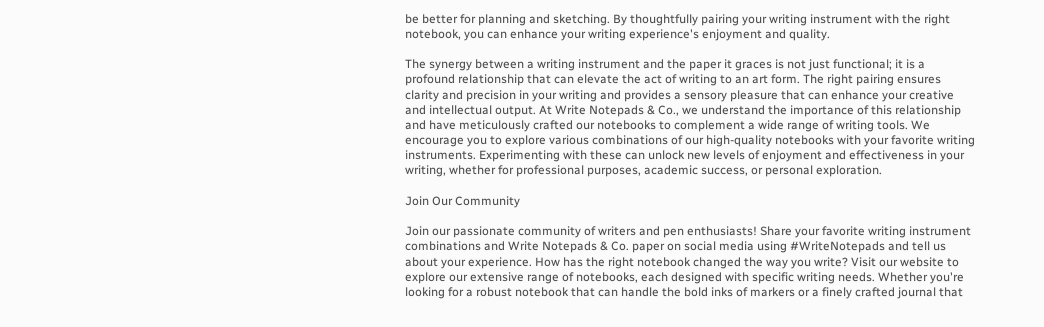be better for planning and sketching. By thoughtfully pairing your writing instrument with the right notebook, you can enhance your writing experience's enjoyment and quality.

The synergy between a writing instrument and the paper it graces is not just functional; it is a profound relationship that can elevate the act of writing to an art form. The right pairing ensures clarity and precision in your writing and provides a sensory pleasure that can enhance your creative and intellectual output. At Write Notepads & Co., we understand the importance of this relationship and have meticulously crafted our notebooks to complement a wide range of writing tools. We encourage you to explore various combinations of our high-quality notebooks with your favorite writing instruments. Experimenting with these can unlock new levels of enjoyment and effectiveness in your writing, whether for professional purposes, academic success, or personal exploration.

Join Our Community

Join our passionate community of writers and pen enthusiasts! Share your favorite writing instrument combinations and Write Notepads & Co. paper on social media using #WriteNotepads and tell us about your experience. How has the right notebook changed the way you write? Visit our website to explore our extensive range of notebooks, each designed with specific writing needs. Whether you're looking for a robust notebook that can handle the bold inks of markers or a finely crafted journal that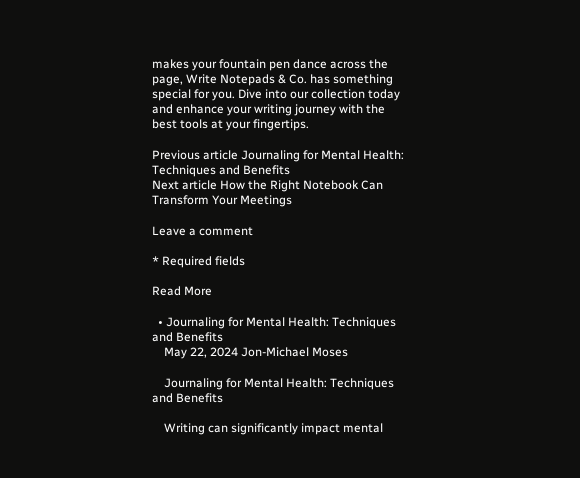makes your fountain pen dance across the page, Write Notepads & Co. has something special for you. Dive into our collection today and enhance your writing journey with the best tools at your fingertips.

Previous article Journaling for Mental Health: Techniques and Benefits
Next article How the Right Notebook Can Transform Your Meetings

Leave a comment

* Required fields

Read More

  • Journaling for Mental Health: Techniques and Benefits
    May 22, 2024 Jon-Michael Moses

    Journaling for Mental Health: Techniques and Benefits

    Writing can significantly impact mental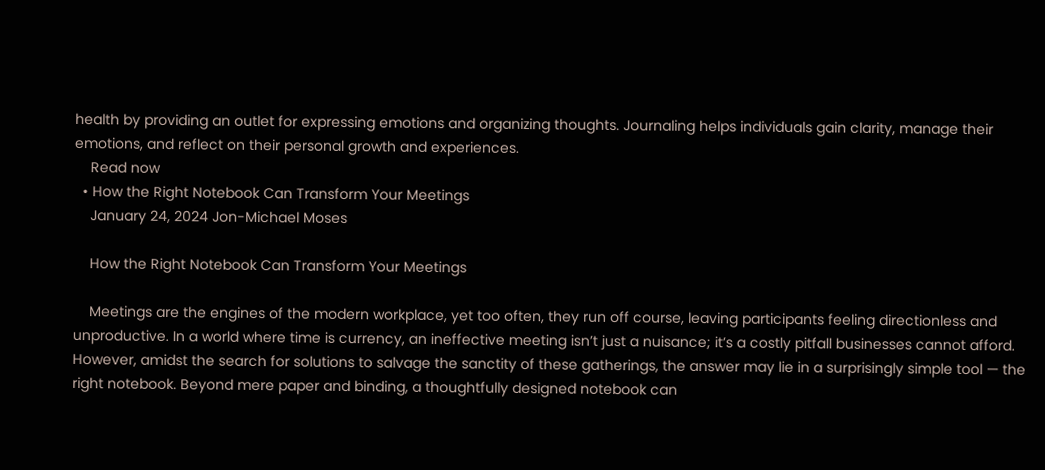health by providing an outlet for expressing emotions and organizing thoughts. Journaling helps individuals gain clarity, manage their emotions, and reflect on their personal growth and experiences.
    Read now
  • How the Right Notebook Can Transform Your Meetings
    January 24, 2024 Jon-Michael Moses

    How the Right Notebook Can Transform Your Meetings

    Meetings are the engines of the modern workplace, yet too often, they run off course, leaving participants feeling directionless and unproductive. In a world where time is currency, an ineffective meeting isn’t just a nuisance; it’s a costly pitfall businesses cannot afford. However, amidst the search for solutions to salvage the sanctity of these gatherings, the answer may lie in a surprisingly simple tool — the right notebook. Beyond mere paper and binding, a thoughtfully designed notebook can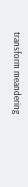transform meandering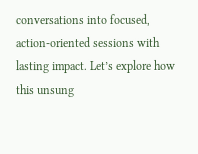conversations into focused, action-oriented sessions with lasting impact. Let’s explore how this unsung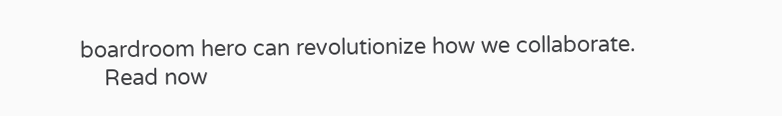boardroom hero can revolutionize how we collaborate.
    Read now